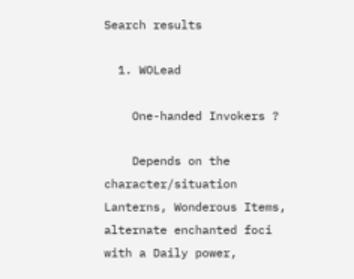Search results

  1. WOLead

    One-handed Invokers ?

    Depends on the character/situation Lanterns, Wonderous Items, alternate enchanted foci with a Daily power,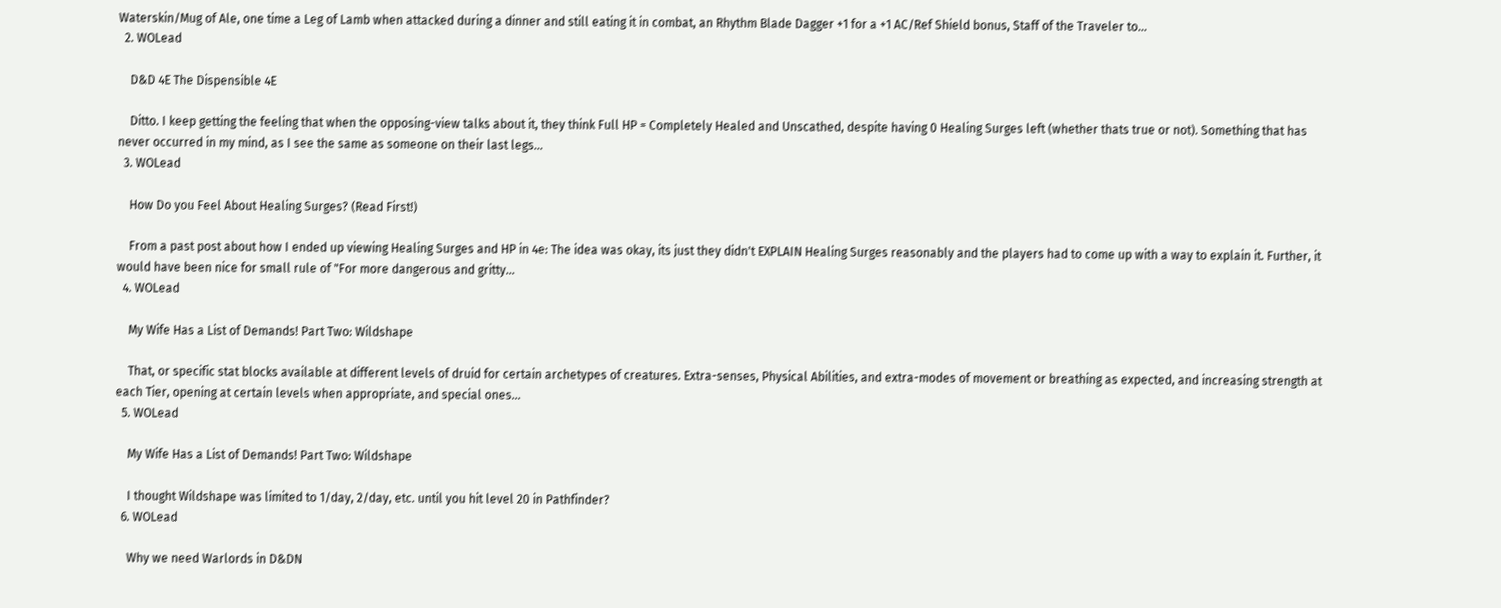Waterskin/Mug of Ale, one time a Leg of Lamb when attacked during a dinner and still eating it in combat, an Rhythm Blade Dagger +1 for a +1 AC/Ref Shield bonus, Staff of the Traveler to...
  2. WOLead

    D&D 4E The Dispensible 4E

    Ditto. I keep getting the feeling that when the opposing-view talks about it, they think Full HP = Completely Healed and Unscathed, despite having 0 Healing Surges left (whether thats true or not). Something that has never occurred in my mind, as I see the same as someone on their last legs...
  3. WOLead

    How Do you Feel About Healing Surges? (Read First!)

    From a past post about how I ended up viewing Healing Surges and HP in 4e: The idea was okay, its just they didn't EXPLAIN Healing Surges reasonably and the players had to come up with a way to explain it. Further, it would have been nice for small rule of "For more dangerous and gritty...
  4. WOLead

    My Wife Has a List of Demands! Part Two: Wildshape

    That, or specific stat blocks available at different levels of druid for certain archetypes of creatures. Extra-senses, Physical Abilities, and extra-modes of movement or breathing as expected, and increasing strength at each Tier, opening at certain levels when appropriate, and special ones...
  5. WOLead

    My Wife Has a List of Demands! Part Two: Wildshape

    I thought Wildshape was limited to 1/day, 2/day, etc. until you hit level 20 in Pathfinder?
  6. WOLead

    Why we need Warlords in D&DN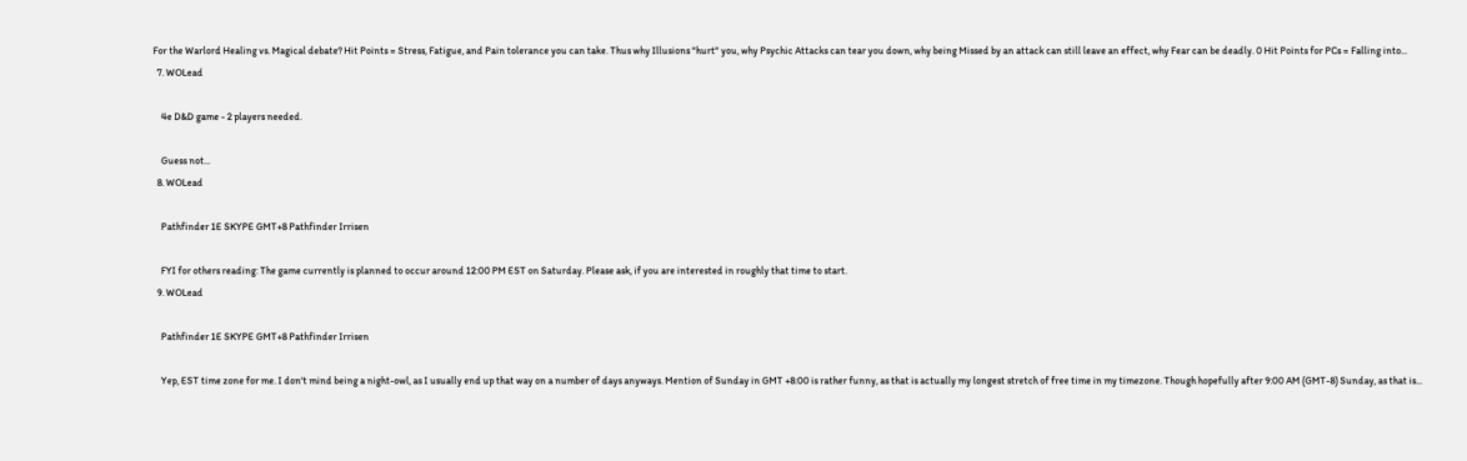For the Warlord Healing vs. Magical debate? Hit Points = Stress, Fatigue, and Pain tolerance you can take. Thus why Illusions "hurt" you, why Psychic Attacks can tear you down, why being Missed by an attack can still leave an effect, why Fear can be deadly. 0 Hit Points for PCs = Falling into...
  7. WOLead

    4e D&D game - 2 players needed.

    Guess not...
  8. WOLead

    Pathfinder 1E SKYPE GMT+8 Pathfinder Irrisen

    FYI for others reading: The game currently is planned to occur around 12:00 PM EST on Saturday. Please ask, if you are interested in roughly that time to start.
  9. WOLead

    Pathfinder 1E SKYPE GMT+8 Pathfinder Irrisen

    Yep, EST time zone for me. I don't mind being a night-owl, as I usually end up that way on a number of days anyways. Mention of Sunday in GMT +8:00 is rather funny, as that is actually my longest stretch of free time in my timezone. Though hopefully after 9:00 AM (GMT-8) Sunday, as that is...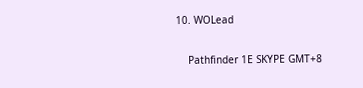10. WOLead

    Pathfinder 1E SKYPE GMT+8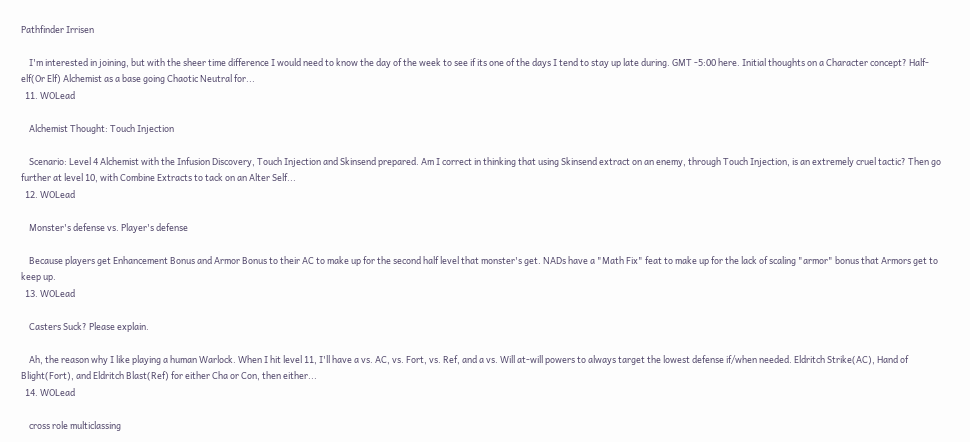Pathfinder Irrisen

    I'm interested in joining, but with the sheer time difference I would need to know the day of the week to see if its one of the days I tend to stay up late during. GMT -5:00 here. Initial thoughts on a Character concept? Half-elf(Or Elf) Alchemist as a base going Chaotic Neutral for...
  11. WOLead

    Alchemist Thought: Touch Injection

    Scenario: Level 4 Alchemist with the Infusion Discovery, Touch Injection and Skinsend prepared. Am I correct in thinking that using Skinsend extract on an enemy, through Touch Injection, is an extremely cruel tactic? Then go further at level 10, with Combine Extracts to tack on an Alter Self...
  12. WOLead

    Monster's defense vs. Player's defense

    Because players get Enhancement Bonus and Armor Bonus to their AC to make up for the second half level that monster's get. NADs have a "Math Fix" feat to make up for the lack of scaling "armor" bonus that Armors get to keep up.
  13. WOLead

    Casters Suck? Please explain.

    Ah, the reason why I like playing a human Warlock. When I hit level 11, I'll have a vs. AC, vs. Fort, vs. Ref, and a vs. Will at-will powers to always target the lowest defense if/when needed. Eldritch Strike(AC), Hand of Blight(Fort), and Eldritch Blast(Ref) for either Cha or Con, then either...
  14. WOLead

    cross role multiclassing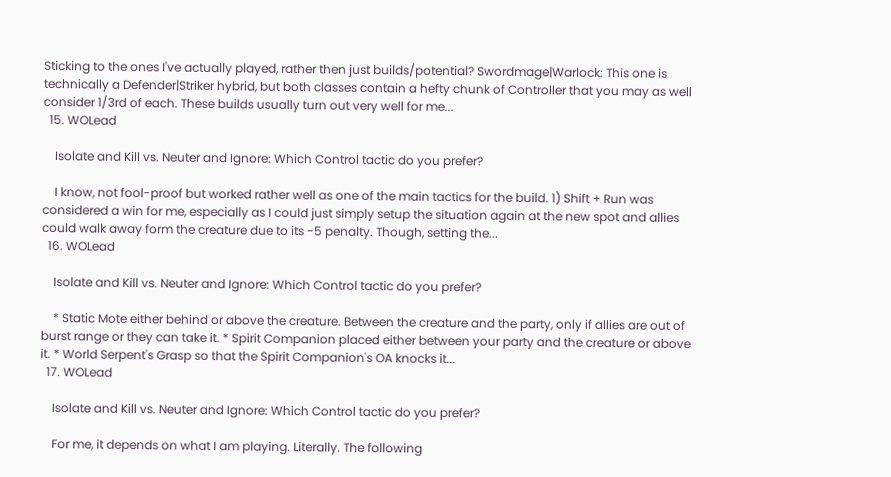Sticking to the ones I've actually played, rather then just builds/potential? Swordmage|Warlock: This one is technically a Defender|Striker hybrid, but both classes contain a hefty chunk of Controller that you may as well consider 1/3rd of each. These builds usually turn out very well for me...
  15. WOLead

    Isolate and Kill vs. Neuter and Ignore: Which Control tactic do you prefer?

    I know, not fool-proof but worked rather well as one of the main tactics for the build. 1) Shift + Run was considered a win for me, especially as I could just simply setup the situation again at the new spot and allies could walk away form the creature due to its -5 penalty. Though, setting the...
  16. WOLead

    Isolate and Kill vs. Neuter and Ignore: Which Control tactic do you prefer?

    * Static Mote either behind or above the creature. Between the creature and the party, only if allies are out of burst range or they can take it. * Spirit Companion placed either between your party and the creature or above it. * World Serpent's Grasp so that the Spirit Companion's OA knocks it...
  17. WOLead

    Isolate and Kill vs. Neuter and Ignore: Which Control tactic do you prefer?

    For me, it depends on what I am playing. Literally. The following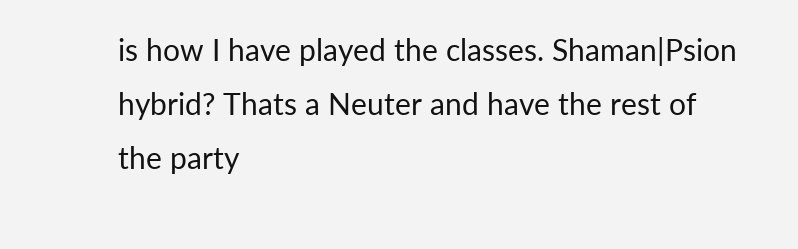is how I have played the classes. Shaman|Psion hybrid? Thats a Neuter and have the rest of the party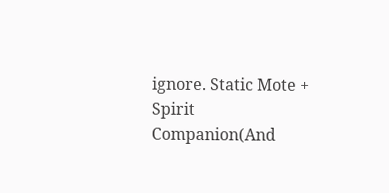ignore. Static Mote + Spirit Companion(And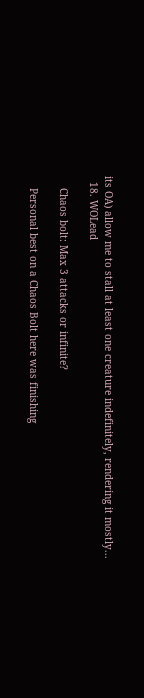its OA) allow me to stall at least one creature indefinitely, rendering it mostly...
  18. WOLead

    Chaos bolt: Max 3 attacks or infinite?

    Personal best on a Chaos Bolt here was finishing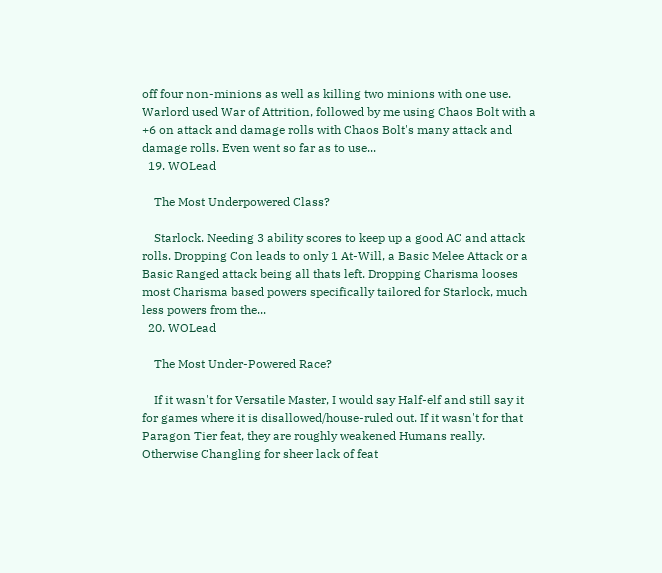off four non-minions as well as killing two minions with one use. Warlord used War of Attrition, followed by me using Chaos Bolt with a +6 on attack and damage rolls with Chaos Bolt's many attack and damage rolls. Even went so far as to use...
  19. WOLead

    The Most Underpowered Class?

    Starlock. Needing 3 ability scores to keep up a good AC and attack rolls. Dropping Con leads to only 1 At-Will, a Basic Melee Attack or a Basic Ranged attack being all thats left. Dropping Charisma looses most Charisma based powers specifically tailored for Starlock, much less powers from the...
  20. WOLead

    The Most Under-Powered Race?

    If it wasn't for Versatile Master, I would say Half-elf and still say it for games where it is disallowed/house-ruled out. If it wasn't for that Paragon Tier feat, they are roughly weakened Humans really. Otherwise Changling for sheer lack of feat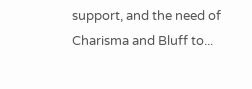support, and the need of Charisma and Bluff to...